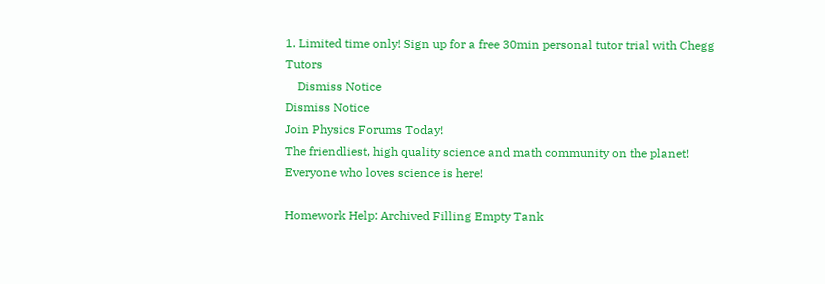1. Limited time only! Sign up for a free 30min personal tutor trial with Chegg Tutors
    Dismiss Notice
Dismiss Notice
Join Physics Forums Today!
The friendliest, high quality science and math community on the planet! Everyone who loves science is here!

Homework Help: Archived Filling Empty Tank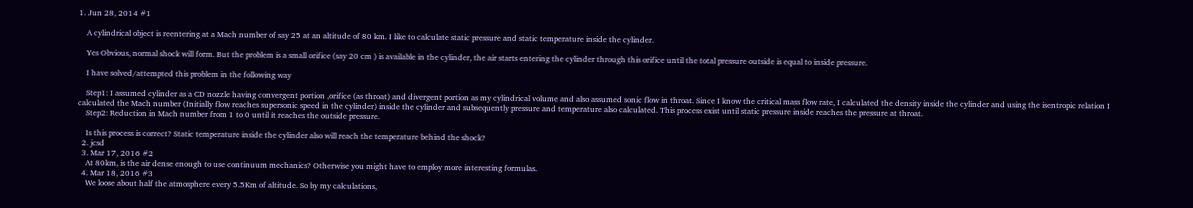1. Jun 28, 2014 #1

    A cylindrical object is reentering at a Mach number of say 25 at an altitude of 80 km. I like to calculate static pressure and static temperature inside the cylinder.

    Yes Obvious, normal shock will form. But the problem is a small orifice (say 20 cm ) is available in the cylinder, the air starts entering the cylinder through this orifice until the total pressure outside is equal to inside pressure.

    I have solved/attempted this problem in the following way

    Step1: I assumed cylinder as a CD nozzle having convergent portion ,orifice (as throat) and divergent portion as my cylindrical volume and also assumed sonic flow in throat. Since I know the critical mass flow rate, I calculated the density inside the cylinder and using the isentropic relation I calculated the Mach number (Initially flow reaches supersonic speed in the cylinder) inside the cylinder and subsequently pressure and temperature also calculated. This process exist until static pressure inside reaches the pressure at throat.
    Step2: Reduction in Mach number from 1 to 0 until it reaches the outside pressure.

    Is this process is correct? Static temperature inside the cylinder also will reach the temperature behind the shock?
  2. jcsd
  3. Mar 17, 2016 #2
    At 80km, is the air dense enough to use continuum mechanics? Otherwise you might have to employ more interesting formulas.
  4. Mar 18, 2016 #3
    We loose about half the atmosphere every 5.5Km of altitude. So by my calculations,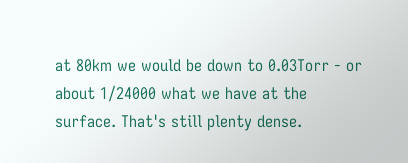at 80km we would be down to 0.03Torr - or about 1/24000 what we have at the surface. That's still plenty dense.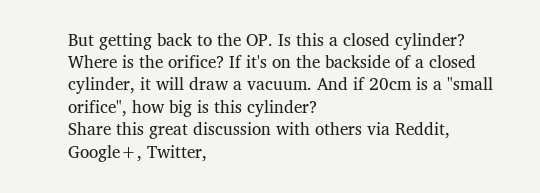But getting back to the OP. Is this a closed cylinder? Where is the orifice? If it's on the backside of a closed cylinder, it will draw a vacuum. And if 20cm is a "small orifice", how big is this cylinder?
Share this great discussion with others via Reddit, Google+, Twitter,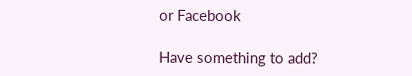or Facebook

Have something to add?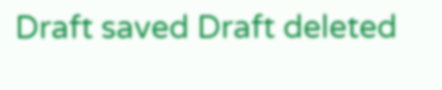Draft saved Draft deleted